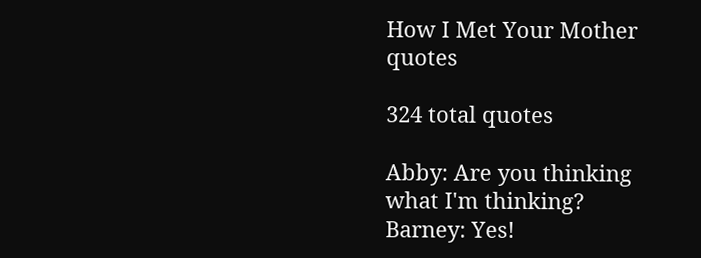How I Met Your Mother quotes

324 total quotes

Abby: Are you thinking what I'm thinking?
Barney: Yes!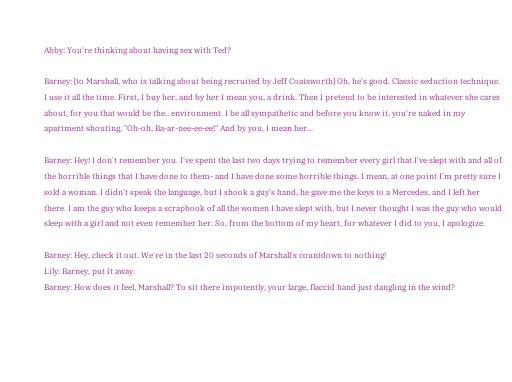Abby: You're thinking about having sex with Ted?

Barney: [to Marshall, who is talking about being recruited by Jeff Coatsworth] Oh, he's good. Classic seduction technique. I use it all the time. First, I buy her, and by her I mean you, a drink. Then I pretend to be interested in whatever she cares about, for you that would be the.. environment. I be all sympathetic and before you know it, you're naked in my apartment shouting, "Oh-oh, Ba-ar-nee-ee-ee!" And by you, I mean her...

Barney: Hey! I don't remember you. I've spent the last two days trying to remember every girl that I've slept with and all of the horrible things that I have done to them- and I have done some horrible things. I mean, at one point I'm pretty sure I sold a woman. I didn't speak the language, but I shook a guy's hand, he gave me the keys to a Mercedes, and I left her there. I am the guy who keeps a scrapbook of all the women I have slept with, but I never thought I was the guy who would sleep with a girl and not even remember her. So, from the bottom of my heart, for whatever I did to you, I apologize.

Barney: Hey, check it out. We're in the last 20 seconds of Marshall's countdown to nothing!
Lily: Barney, put it away.
Barney: How does it feel, Marshall? To sit there impotently, your large, flaccid hand just dangling in the wind?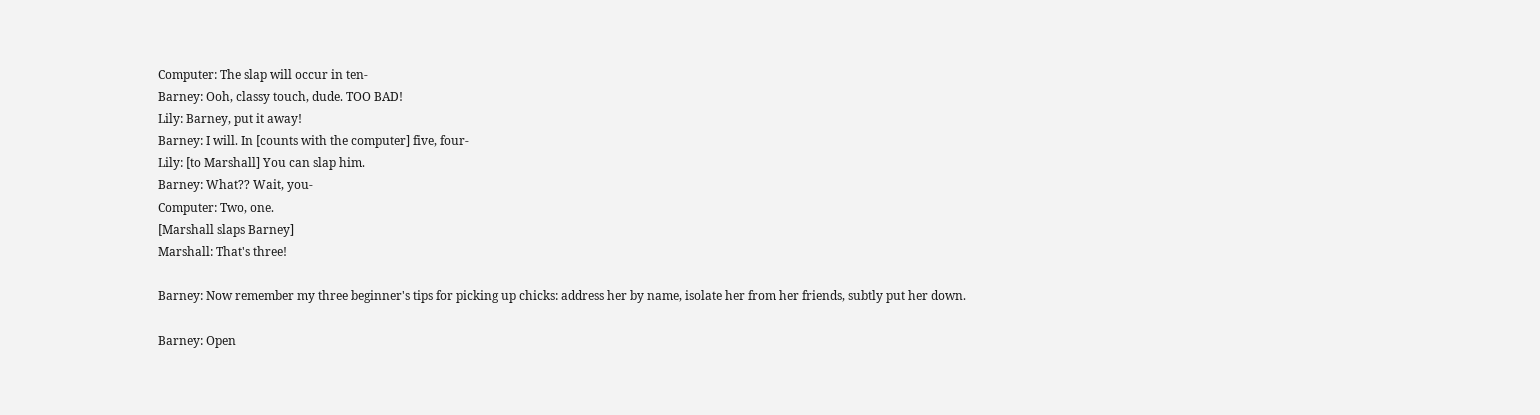Computer: The slap will occur in ten-
Barney: Ooh, classy touch, dude. TOO BAD!
Lily: Barney, put it away!
Barney: I will. In [counts with the computer] five, four-
Lily: [to Marshall] You can slap him.
Barney: What?? Wait, you-
Computer: Two, one.
[Marshall slaps Barney]
Marshall: That's three!

Barney: Now remember my three beginner's tips for picking up chicks: address her by name, isolate her from her friends, subtly put her down.

Barney: Open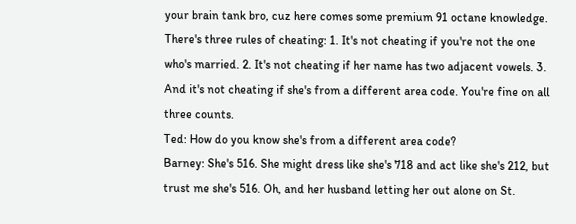your brain tank bro, cuz here comes some premium 91 octane knowledge. There's three rules of cheating: 1. It's not cheating if you're not the one who's married. 2. It's not cheating if her name has two adjacent vowels. 3. And it's not cheating if she's from a different area code. You're fine on all three counts.
Ted: How do you know she's from a different area code?
Barney: She's 516. She might dress like she's 718 and act like she's 212, but trust me she's 516. Oh, and her husband letting her out alone on St.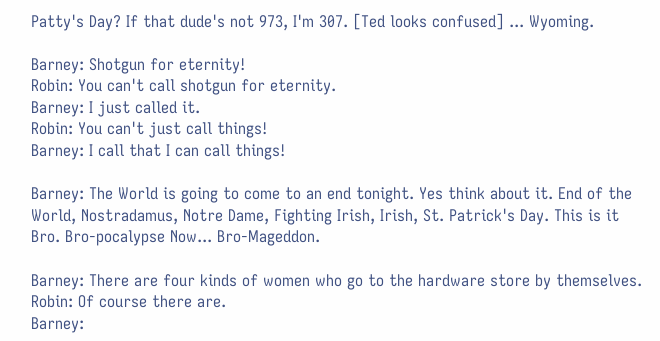Patty's Day? If that dude's not 973, I'm 307. [Ted looks confused] ... Wyoming.

Barney: Shotgun for eternity!
Robin: You can't call shotgun for eternity.
Barney: I just called it.
Robin: You can't just call things!
Barney: I call that I can call things!

Barney: The World is going to come to an end tonight. Yes think about it. End of the World, Nostradamus, Notre Dame, Fighting Irish, Irish, St. Patrick's Day. This is it Bro. Bro-pocalypse Now... Bro-Mageddon.

Barney: There are four kinds of women who go to the hardware store by themselves.
Robin: Of course there are.
Barney: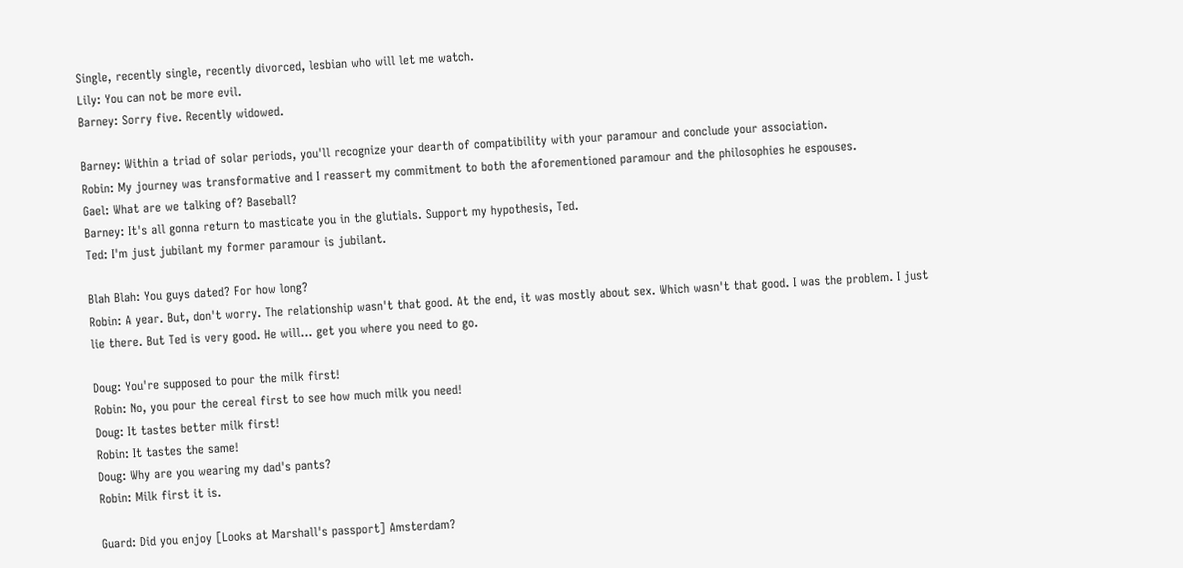Single, recently single, recently divorced, lesbian who will let me watch.
Lily: You can not be more evil.
Barney: Sorry five. Recently widowed.

Barney: Within a triad of solar periods, you'll recognize your dearth of compatibility with your paramour and conclude your association.
Robin: My journey was transformative and I reassert my commitment to both the aforementioned paramour and the philosophies he espouses.
Gael: What are we talking of? Baseball?
Barney: It's all gonna return to masticate you in the glutials. Support my hypothesis, Ted.
Ted: I'm just jubilant my former paramour is jubilant.

Blah Blah: You guys dated? For how long?
Robin: A year. But, don't worry. The relationship wasn't that good. At the end, it was mostly about sex. Which wasn't that good. I was the problem. I just lie there. But Ted is very good. He will... get you where you need to go.

Doug: You're supposed to pour the milk first!
Robin: No, you pour the cereal first to see how much milk you need!
Doug: It tastes better milk first!
Robin: It tastes the same!
Doug: Why are you wearing my dad's pants?
Robin: Milk first it is.

Guard: Did you enjoy [Looks at Marshall's passport] Amsterdam?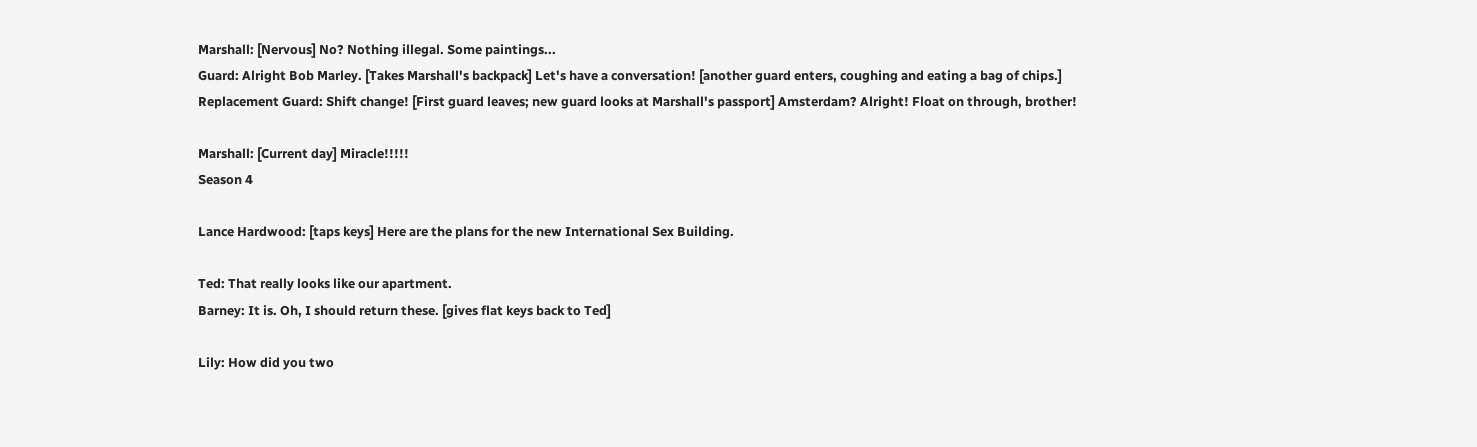Marshall: [Nervous] No? Nothing illegal. Some paintings...
Guard: Alright Bob Marley. [Takes Marshall's backpack] Let's have a conversation! [another guard enters, coughing and eating a bag of chips.]
Replacement Guard: Shift change! [First guard leaves; new guard looks at Marshall's passport] Amsterdam? Alright! Float on through, brother!

Marshall: [Current day] Miracle!!!!!
Season 4

Lance Hardwood: [taps keys] Here are the plans for the new International Sex Building.

Ted: That really looks like our apartment.
Barney: It is. Oh, I should return these. [gives flat keys back to Ted]

Lily: How did you two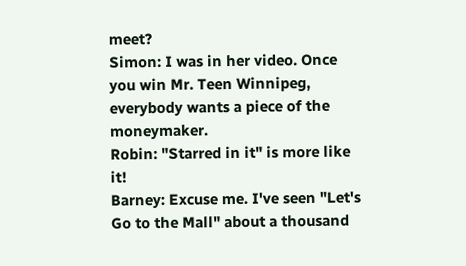meet?
Simon: I was in her video. Once you win Mr. Teen Winnipeg, everybody wants a piece of the moneymaker.
Robin: "Starred in it" is more like it!
Barney: Excuse me. I've seen "Let's Go to the Mall" about a thousand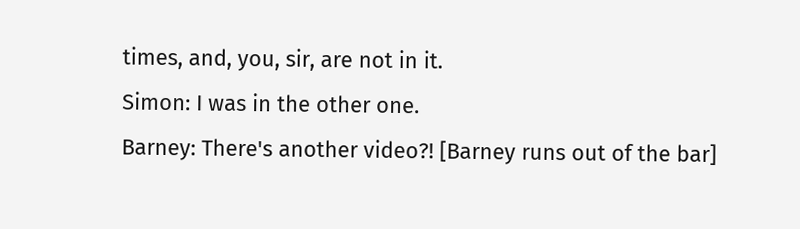times, and, you, sir, are not in it.
Simon: I was in the other one.
Barney: There's another video?! [Barney runs out of the bar]